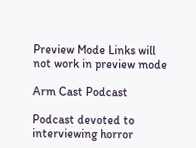Preview Mode Links will not work in preview mode

Arm Cast Podcast

Podcast devoted to interviewing horror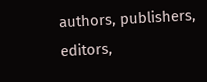authors, publishers, editors,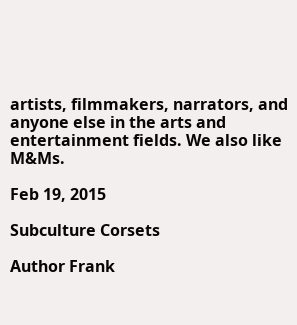artists, filmmakers, narrators, and anyone else in the arts and entertainment fields. We also like M&Ms.

Feb 19, 2015

Subculture Corsets

Author Frank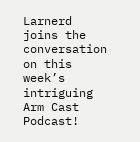Larnerd joins the conversation on this week’s intriguing Arm Cast Podcast!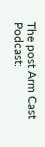The post Arm Cast Podcast: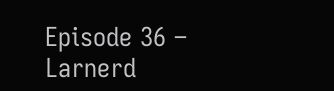Episode 36 – Larnerd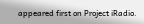appeared first on Project iRadio.